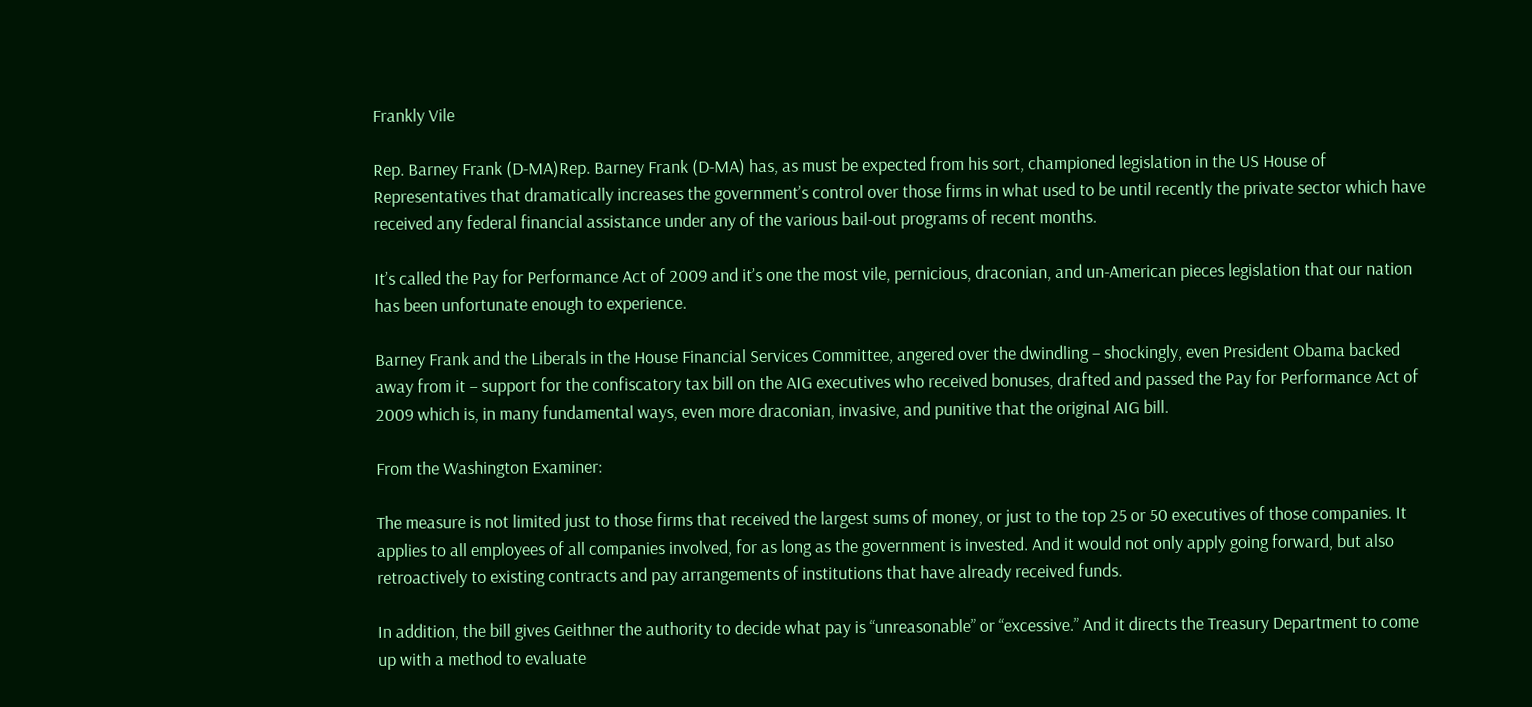Frankly Vile

Rep. Barney Frank (D-MA)Rep. Barney Frank (D-MA) has, as must be expected from his sort, championed legislation in the US House of Representatives that dramatically increases the government’s control over those firms in what used to be until recently the private sector which have received any federal financial assistance under any of the various bail-out programs of recent months.

It’s called the Pay for Performance Act of 2009 and it’s one the most vile, pernicious, draconian, and un-American pieces legislation that our nation has been unfortunate enough to experience.

Barney Frank and the Liberals in the House Financial Services Committee, angered over the dwindling – shockingly, even President Obama backed away from it – support for the confiscatory tax bill on the AIG executives who received bonuses, drafted and passed the Pay for Performance Act of 2009 which is, in many fundamental ways, even more draconian, invasive, and punitive that the original AIG bill.

From the Washington Examiner:

The measure is not limited just to those firms that received the largest sums of money, or just to the top 25 or 50 executives of those companies. It applies to all employees of all companies involved, for as long as the government is invested. And it would not only apply going forward, but also retroactively to existing contracts and pay arrangements of institutions that have already received funds.

In addition, the bill gives Geithner the authority to decide what pay is “unreasonable” or “excessive.” And it directs the Treasury Department to come up with a method to evaluate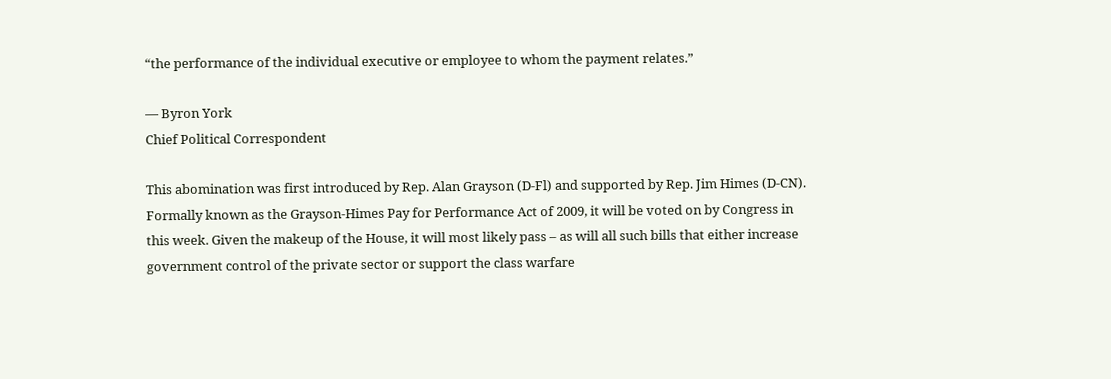“the performance of the individual executive or employee to whom the payment relates.”

— Byron York
Chief Political Correspondent

This abomination was first introduced by Rep. Alan Grayson (D-Fl) and supported by Rep. Jim Himes (D-CN). Formally known as the Grayson-Himes Pay for Performance Act of 2009, it will be voted on by Congress in this week. Given the makeup of the House, it will most likely pass – as will all such bills that either increase government control of the private sector or support the class warfare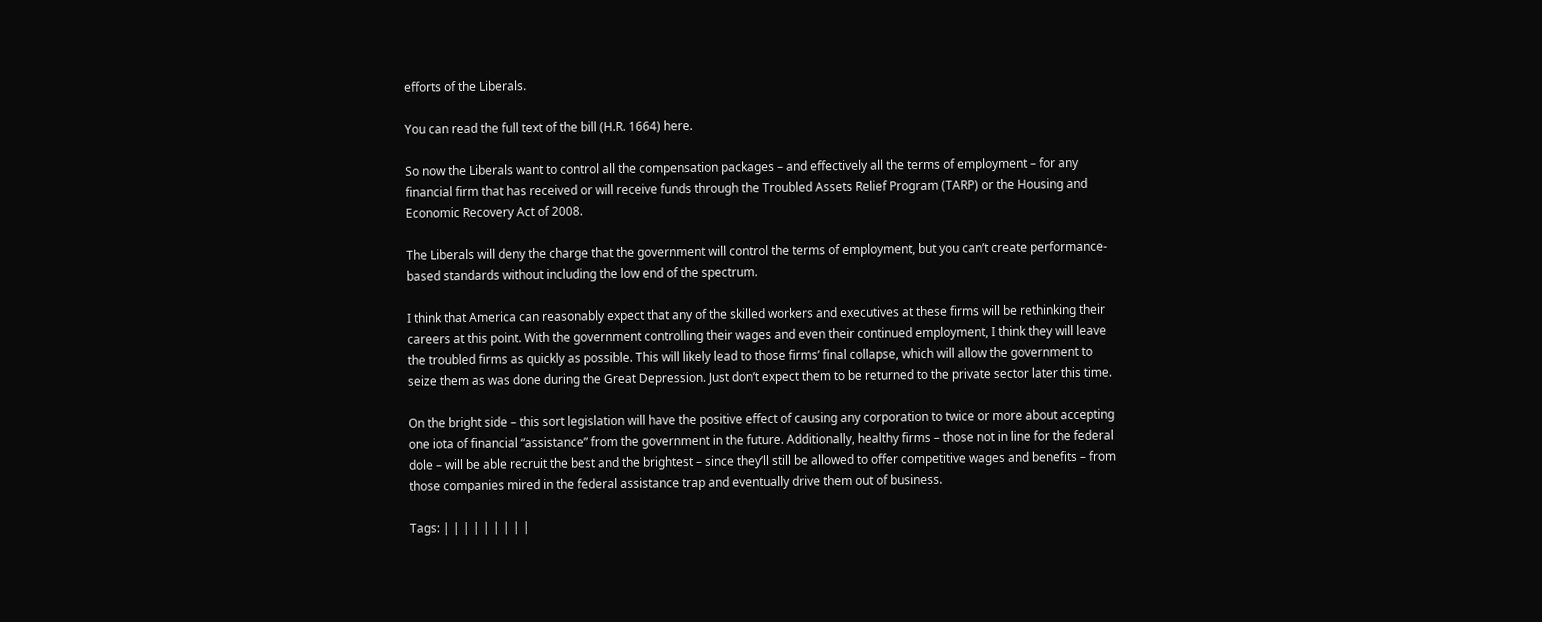efforts of the Liberals.

You can read the full text of the bill (H.R. 1664) here.

So now the Liberals want to control all the compensation packages – and effectively all the terms of employment – for any financial firm that has received or will receive funds through the Troubled Assets Relief Program (TARP) or the Housing and Economic Recovery Act of 2008.

The Liberals will deny the charge that the government will control the terms of employment, but you can’t create performance-based standards without including the low end of the spectrum.

I think that America can reasonably expect that any of the skilled workers and executives at these firms will be rethinking their careers at this point. With the government controlling their wages and even their continued employment, I think they will leave the troubled firms as quickly as possible. This will likely lead to those firms’ final collapse, which will allow the government to seize them as was done during the Great Depression. Just don’t expect them to be returned to the private sector later this time.

On the bright side – this sort legislation will have the positive effect of causing any corporation to twice or more about accepting one iota of financial “assistance” from the government in the future. Additionally, healthy firms – those not in line for the federal dole – will be able recruit the best and the brightest – since they’ll still be allowed to offer competitive wages and benefits – from those companies mired in the federal assistance trap and eventually drive them out of business.

Tags: | | | | | | | | |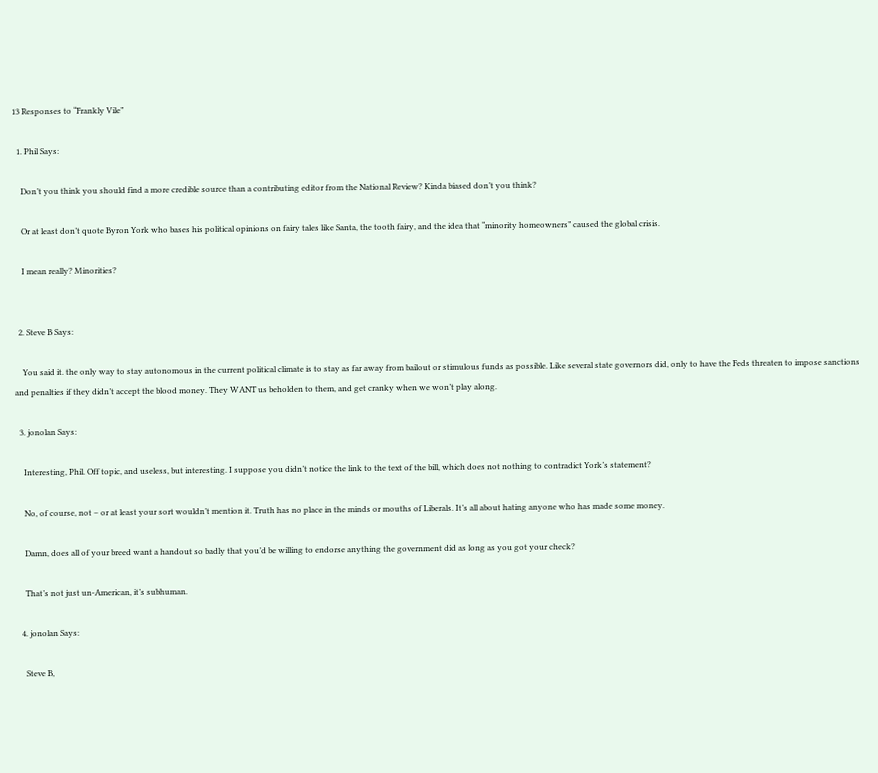13 Responses to “Frankly Vile”

  1. Phil Says:

    Don’t you think you should find a more credible source than a contributing editor from the National Review? Kinda biased don’t you think?

    Or at least don’t quote Byron York who bases his political opinions on fairy tales like Santa, the tooth fairy, and the idea that “minority homeowners” caused the global crisis.

    I mean really? Minorities?


  2. Steve B Says:

    You said it. the only way to stay autonomous in the current political climate is to stay as far away from bailout or stimulous funds as possible. Like several state governors did, only to have the Feds threaten to impose sanctions and penalties if they didn’t accept the blood money. They WANT us beholden to them, and get cranky when we won’t play along.

  3. jonolan Says:

    Interesting, Phil. Off topic, and useless, but interesting. I suppose you didn’t notice the link to the text of the bill, which does not nothing to contradict York’s statement?

    No, of course, not – or at least your sort wouldn’t mention it. Truth has no place in the minds or mouths of Liberals. It’s all about hating anyone who has made some money.

    Damn, does all of your breed want a handout so badly that you’d be willing to endorse anything the government did as long as you got your check?

    That’s not just un-American, it’s subhuman.

  4. jonolan Says:

    Steve B,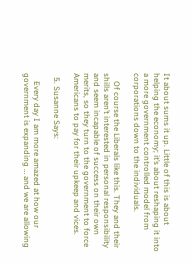It about sums it up. Little of this is about helping the economy; it’s about reshaping it into a more government controlled model from corporations down to the individuals.

    Of course the Liberals like this. They and their shills aren’t interested in personal responsibility and seem incapable of success on their own merits, so they turn to the government to force Americans to pay for their upkeep and vices.

  5. Susanne Says:

    Every day I am more amazed at how our government is expanding … and we are allowing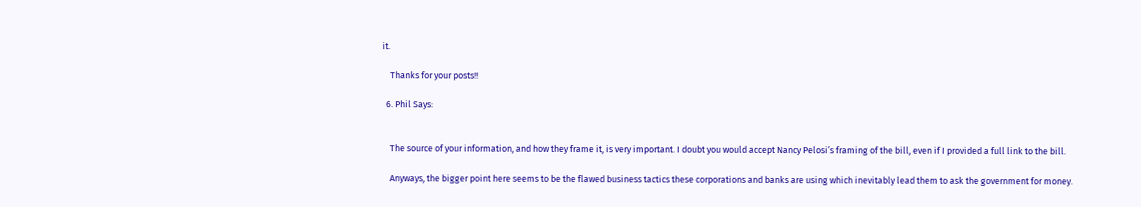it.

    Thanks for your posts!!

  6. Phil Says:


    The source of your information, and how they frame it, is very important. I doubt you would accept Nancy Pelosi’s framing of the bill, even if I provided a full link to the bill.

    Anyways, the bigger point here seems to be the flawed business tactics these corporations and banks are using which inevitably lead them to ask the government for money.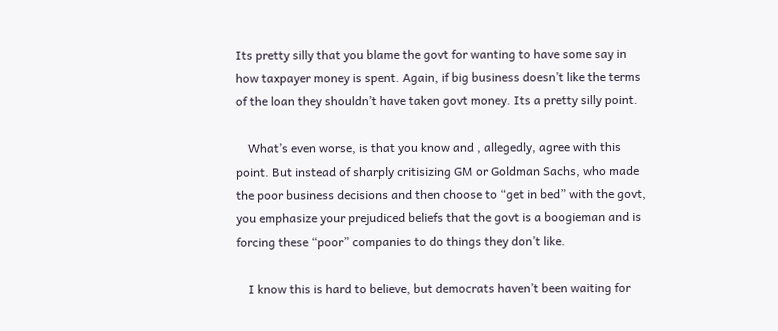Its pretty silly that you blame the govt for wanting to have some say in how taxpayer money is spent. Again, if big business doesn’t like the terms of the loan they shouldn’t have taken govt money. Its a pretty silly point.

    What’s even worse, is that you know and , allegedly, agree with this point. But instead of sharply critisizing GM or Goldman Sachs, who made the poor business decisions and then choose to “get in bed” with the govt, you emphasize your prejudiced beliefs that the govt is a boogieman and is forcing these “poor” companies to do things they don’t like.

    I know this is hard to believe, but democrats haven’t been waiting for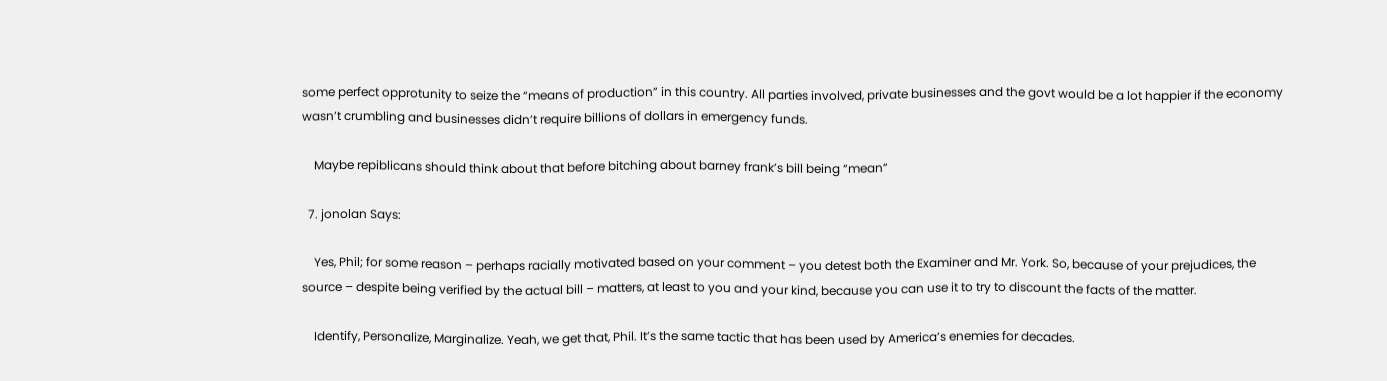some perfect opprotunity to seize the “means of production” in this country. All parties involved, private businesses and the govt would be a lot happier if the economy wasn’t crumbling and businesses didn’t require billions of dollars in emergency funds.

    Maybe repiblicans should think about that before bitching about barney frank’s bill being “mean”

  7. jonolan Says:

    Yes, Phil; for some reason – perhaps racially motivated based on your comment – you detest both the Examiner and Mr. York. So, because of your prejudices, the source – despite being verified by the actual bill – matters, at least to you and your kind, because you can use it to try to discount the facts of the matter.

    Identify, Personalize, Marginalize. Yeah, we get that, Phil. It’s the same tactic that has been used by America’s enemies for decades.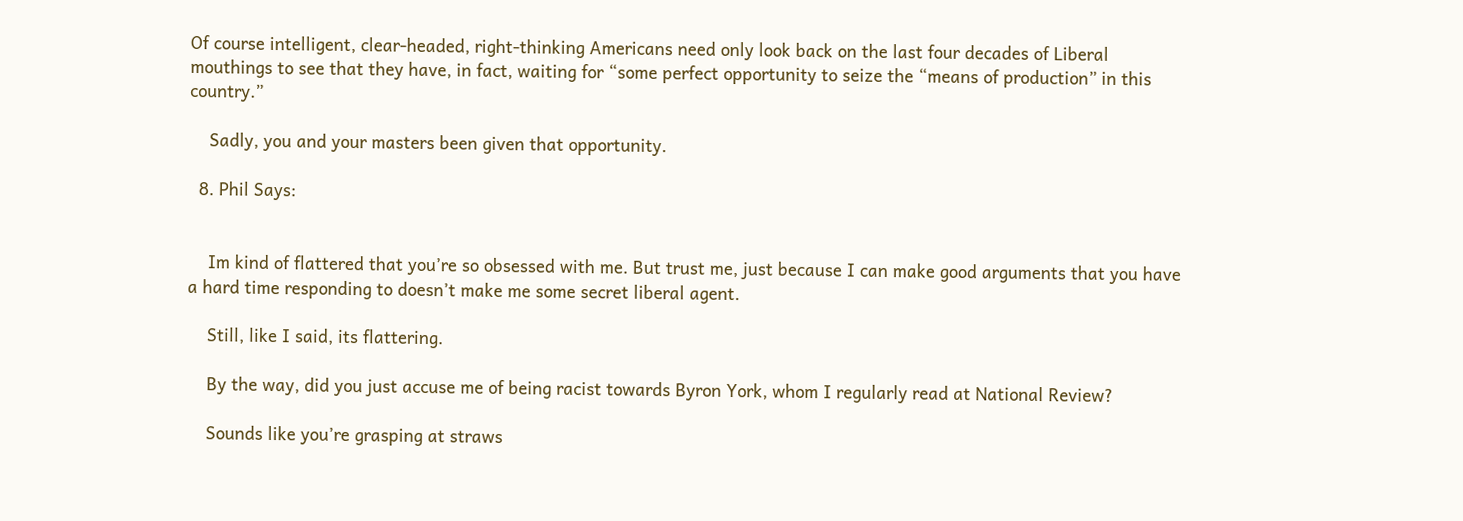Of course intelligent, clear-headed, right-thinking Americans need only look back on the last four decades of Liberal mouthings to see that they have, in fact, waiting for “some perfect opportunity to seize the “means of production” in this country.”

    Sadly, you and your masters been given that opportunity.

  8. Phil Says:


    Im kind of flattered that you’re so obsessed with me. But trust me, just because I can make good arguments that you have a hard time responding to doesn’t make me some secret liberal agent.

    Still, like I said, its flattering.

    By the way, did you just accuse me of being racist towards Byron York, whom I regularly read at National Review?

    Sounds like you’re grasping at straws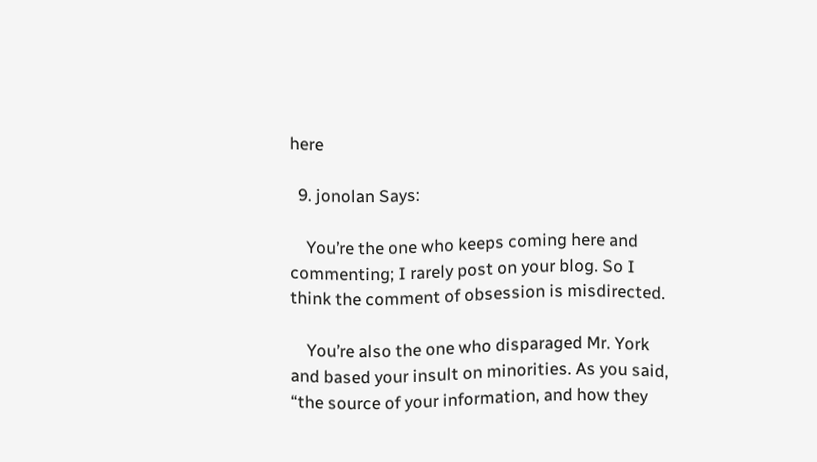here

  9. jonolan Says:

    You’re the one who keeps coming here and commenting; I rarely post on your blog. So I think the comment of obsession is misdirected.

    You’re also the one who disparaged Mr. York and based your insult on minorities. As you said, “the source of your information, and how they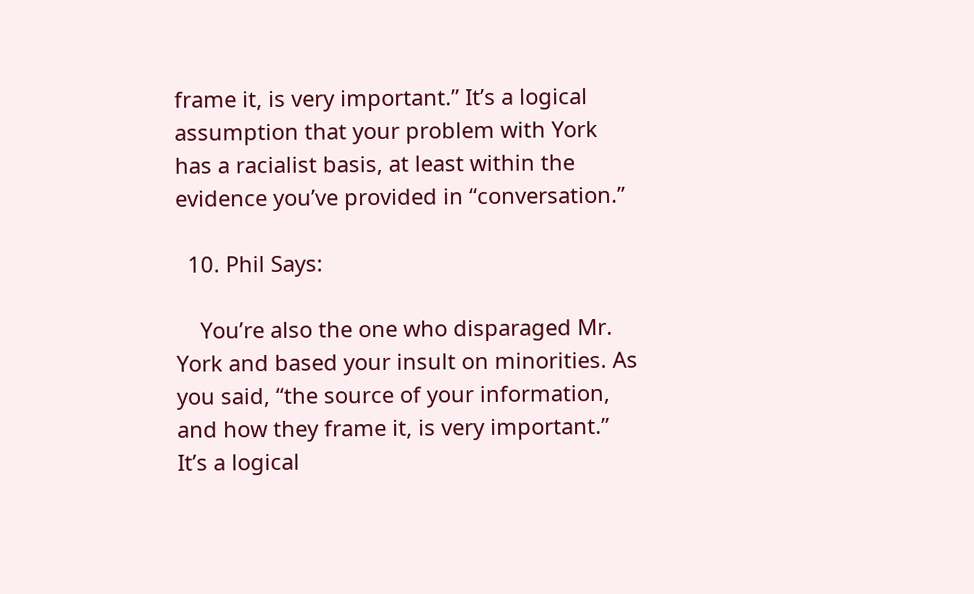frame it, is very important.” It’s a logical assumption that your problem with York has a racialist basis, at least within the evidence you’ve provided in “conversation.”

  10. Phil Says:

    You’re also the one who disparaged Mr. York and based your insult on minorities. As you said, “the source of your information, and how they frame it, is very important.” It’s a logical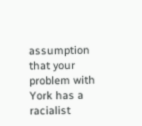assumption that your problem with York has a racialist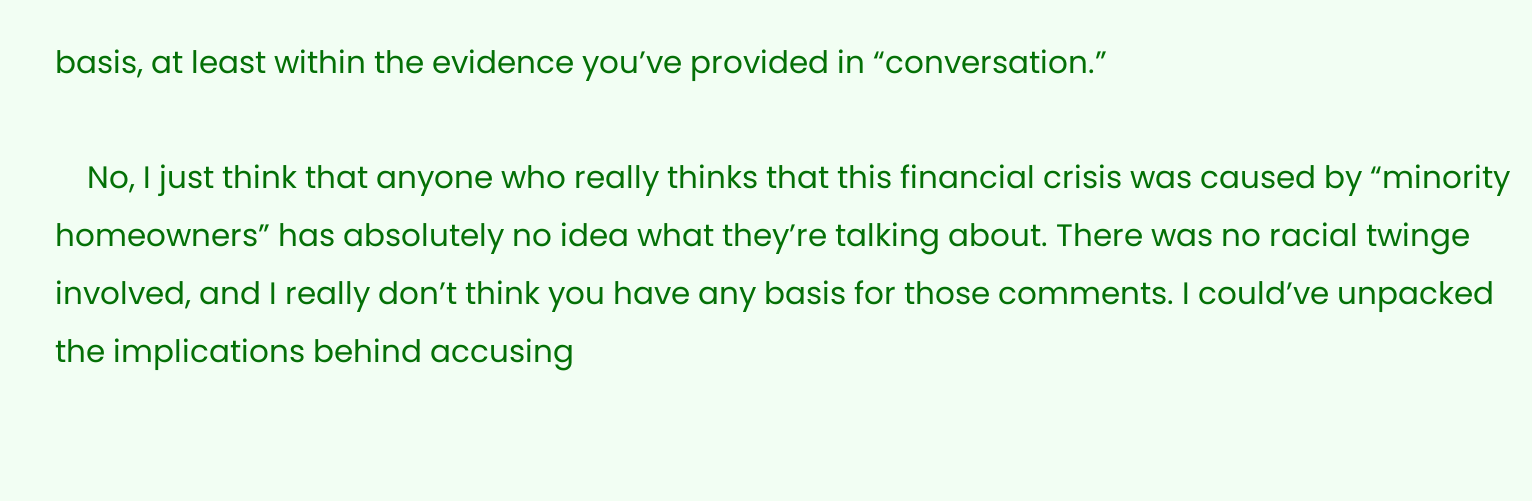basis, at least within the evidence you’ve provided in “conversation.”

    No, I just think that anyone who really thinks that this financial crisis was caused by “minority homeowners” has absolutely no idea what they’re talking about. There was no racial twinge involved, and I really don’t think you have any basis for those comments. I could’ve unpacked the implications behind accusing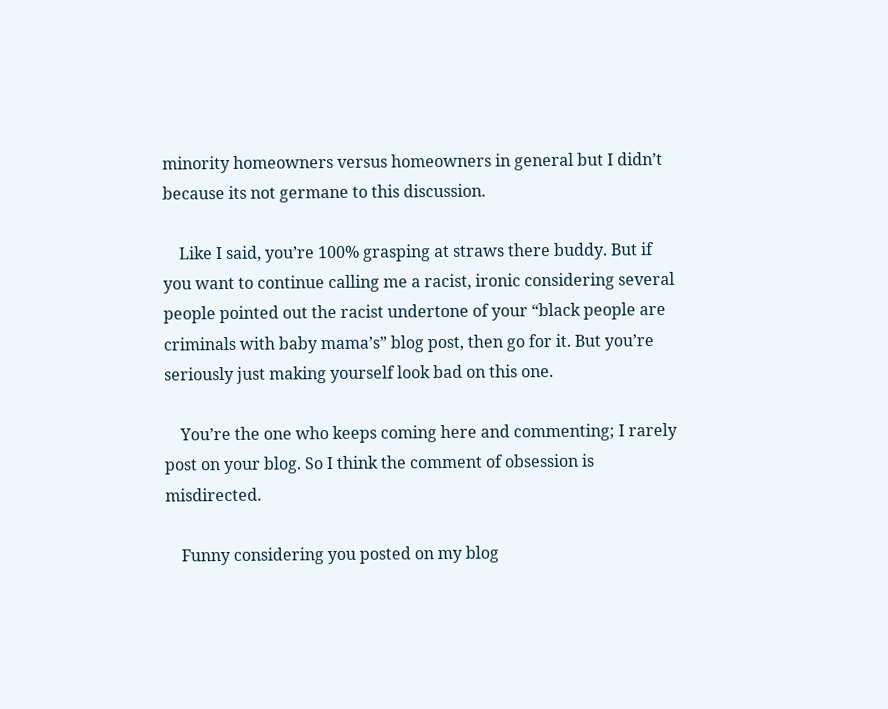minority homeowners versus homeowners in general but I didn’t because its not germane to this discussion.

    Like I said, you’re 100% grasping at straws there buddy. But if you want to continue calling me a racist, ironic considering several people pointed out the racist undertone of your “black people are criminals with baby mama’s” blog post, then go for it. But you’re seriously just making yourself look bad on this one.

    You’re the one who keeps coming here and commenting; I rarely post on your blog. So I think the comment of obsession is misdirected.

    Funny considering you posted on my blog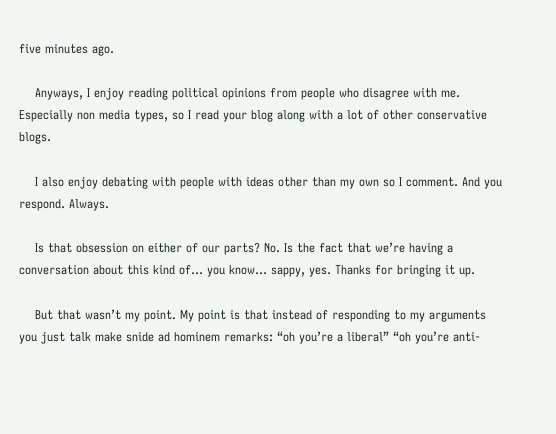five minutes ago.

    Anyways, I enjoy reading political opinions from people who disagree with me. Especially non media types, so I read your blog along with a lot of other conservative blogs.

    I also enjoy debating with people with ideas other than my own so I comment. And you respond. Always.

    Is that obsession on either of our parts? No. Is the fact that we’re having a conversation about this kind of… you know… sappy, yes. Thanks for bringing it up.

    But that wasn’t my point. My point is that instead of responding to my arguments you just talk make snide ad hominem remarks: “oh you’re a liberal” “oh you’re anti-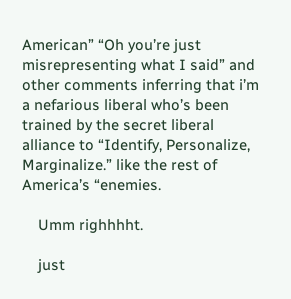American” “Oh you’re just misrepresenting what I said” and other comments inferring that i’m a nefarious liberal who’s been trained by the secret liberal alliance to “Identify, Personalize, Marginalize.” like the rest of America’s “enemies.

    Umm righhhht.

    just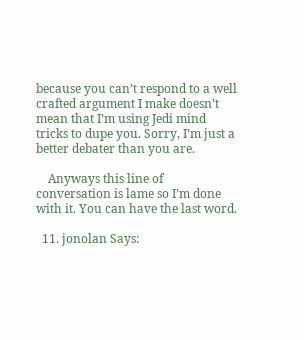because you can’t respond to a well crafted argument I make doesn’t mean that I’m using Jedi mind tricks to dupe you. Sorry, I’m just a better debater than you are.

    Anyways this line of conversation is lame so I’m done with it. You can have the last word.

  11. jonolan Says: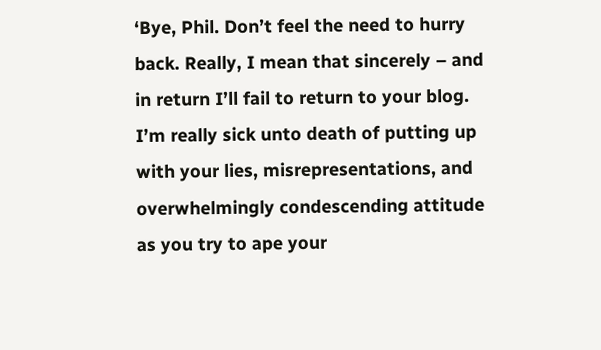‘Bye, Phil. Don’t feel the need to hurry back. Really, I mean that sincerely – and in return I’ll fail to return to your blog. I’m really sick unto death of putting up with your lies, misrepresentations, and overwhelmingly condescending attitude as you try to ape your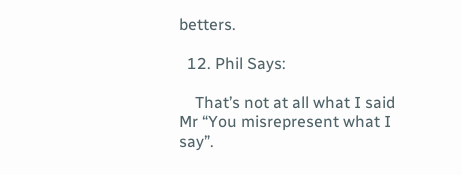betters.

  12. Phil Says:

    That’s not at all what I said Mr “You misrepresent what I say”.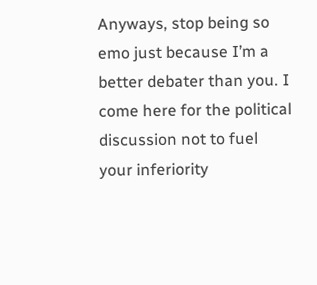Anyways, stop being so emo just because I’m a better debater than you. I come here for the political discussion not to fuel your inferiority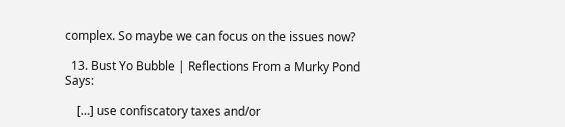complex. So maybe we can focus on the issues now?

  13. Bust Yo Bubble | Reflections From a Murky Pond Says:

    […] use confiscatory taxes and/or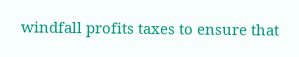windfall profits taxes to ensure that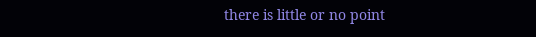there is little or no point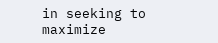in seeking to maximize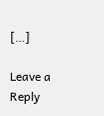[…]

Leave a Reply